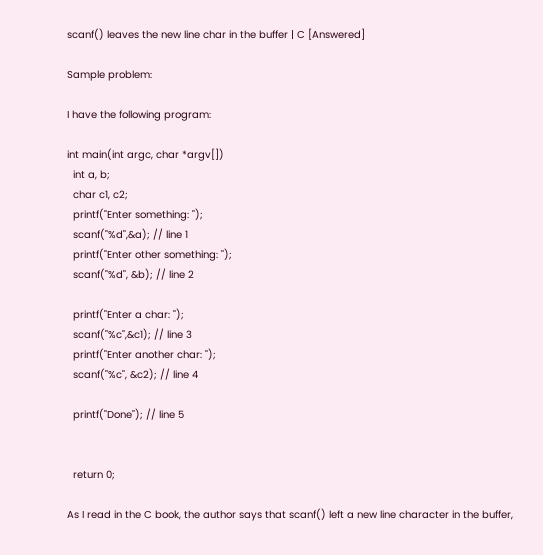scanf() leaves the new line char in the buffer | C [Answered]

Sample problem:

I have the following program:

int main(int argc, char *argv[])
  int a, b;
  char c1, c2;
  printf("Enter something: ");
  scanf("%d",&a); // line 1
  printf("Enter other something: ");
  scanf("%d", &b); // line 2

  printf("Enter a char: ");
  scanf("%c",&c1); // line 3
  printf("Enter another char: ");
  scanf("%c", &c2); // line 4

  printf("Done"); // line 5


  return 0;

As I read in the C book, the author says that scanf() left a new line character in the buffer,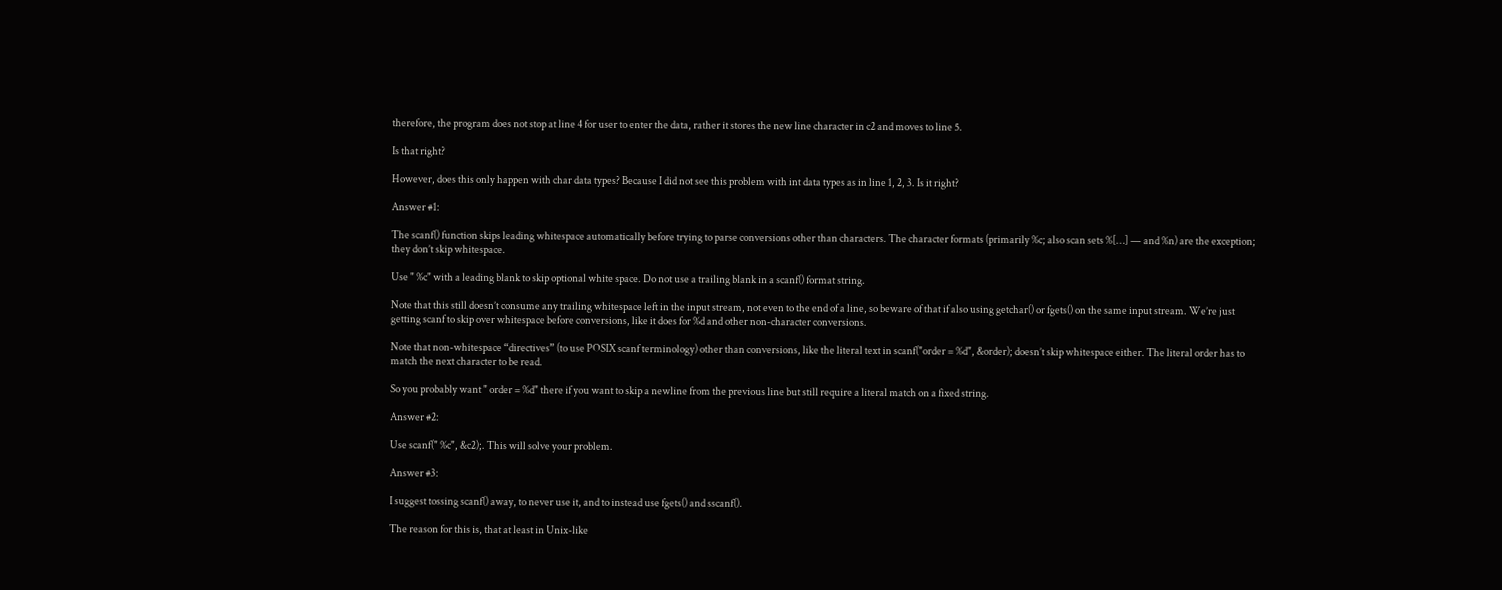therefore, the program does not stop at line 4 for user to enter the data, rather it stores the new line character in c2 and moves to line 5.

Is that right?

However, does this only happen with char data types? Because I did not see this problem with int data types as in line 1, 2, 3. Is it right?

Answer #1:

The scanf() function skips leading whitespace automatically before trying to parse conversions other than characters. The character formats (primarily %c; also scan sets %[…] — and %n) are the exception; they don’t skip whitespace.

Use " %c" with a leading blank to skip optional white space. Do not use a trailing blank in a scanf() format string.

Note that this still doesn’t consume any trailing whitespace left in the input stream, not even to the end of a line, so beware of that if also using getchar() or fgets() on the same input stream. We’re just getting scanf to skip over whitespace before conversions, like it does for %d and other non-character conversions.

Note that non-whitespace “directives” (to use POSIX scanf terminology) other than conversions, like the literal text in scanf("order = %d", &order); doesn’t skip whitespace either. The literal order has to match the next character to be read.

So you probably want " order = %d" there if you want to skip a newline from the previous line but still require a literal match on a fixed string.

Answer #2:

Use scanf(" %c", &c2);. This will solve your problem.

Answer #3:

I suggest tossing scanf() away, to never use it, and to instead use fgets() and sscanf().

The reason for this is, that at least in Unix-like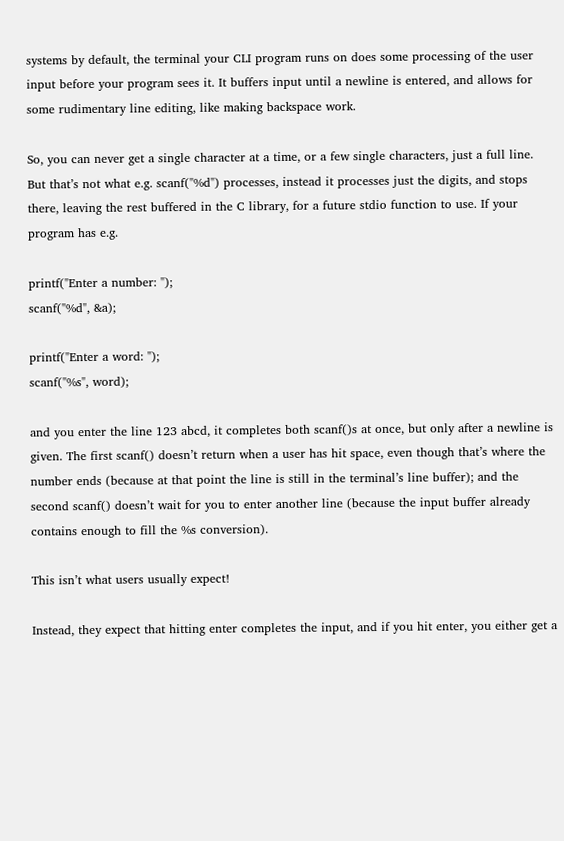systems by default, the terminal your CLI program runs on does some processing of the user input before your program sees it. It buffers input until a newline is entered, and allows for some rudimentary line editing, like making backspace work.

So, you can never get a single character at a time, or a few single characters, just a full line. But that’s not what e.g. scanf("%d") processes, instead it processes just the digits, and stops there, leaving the rest buffered in the C library, for a future stdio function to use. If your program has e.g.

printf("Enter a number: ");
scanf("%d", &a);

printf("Enter a word: ");
scanf("%s", word);

and you enter the line 123 abcd, it completes both scanf()s at once, but only after a newline is given. The first scanf() doesn’t return when a user has hit space, even though that’s where the number ends (because at that point the line is still in the terminal’s line buffer); and the second scanf() doesn’t wait for you to enter another line (because the input buffer already contains enough to fill the %s conversion).

This isn’t what users usually expect!

Instead, they expect that hitting enter completes the input, and if you hit enter, you either get a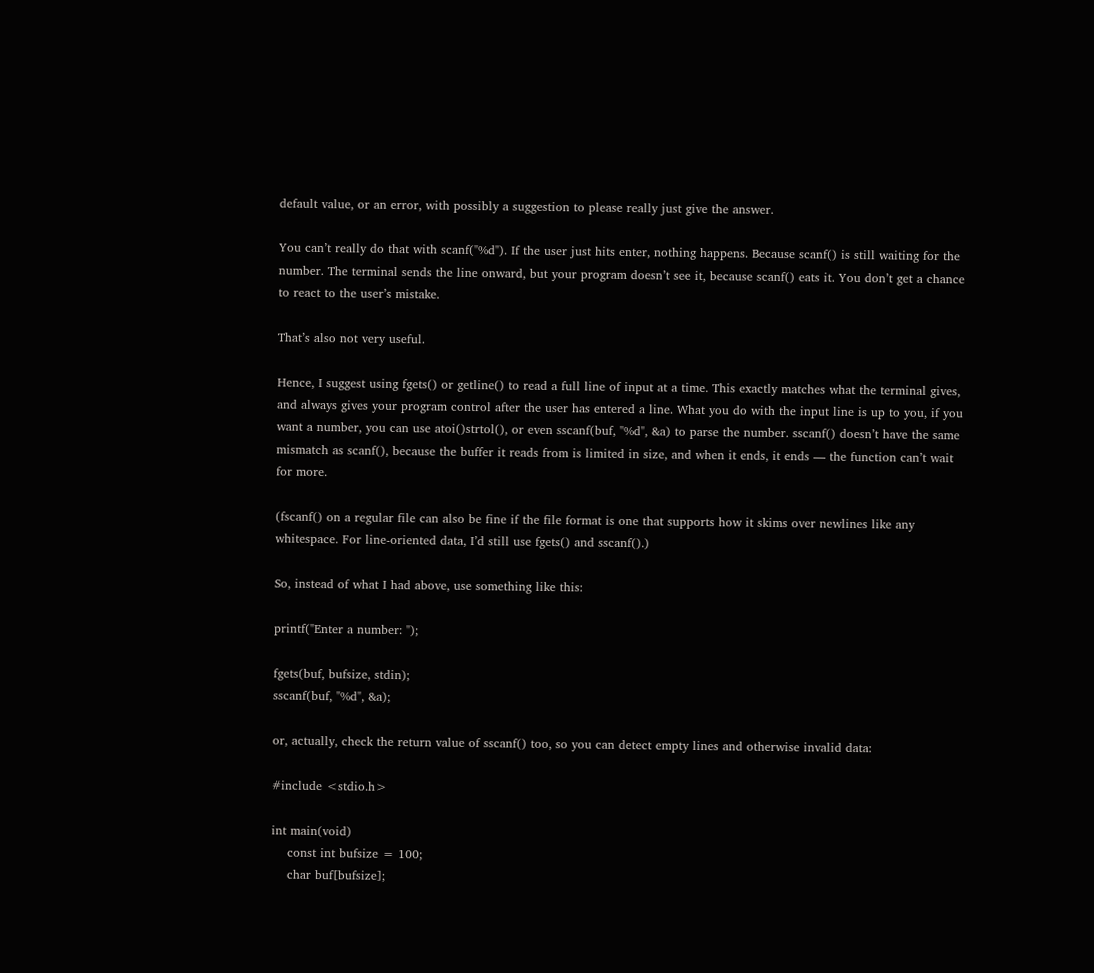default value, or an error, with possibly a suggestion to please really just give the answer.

You can’t really do that with scanf("%d"). If the user just hits enter, nothing happens. Because scanf() is still waiting for the number. The terminal sends the line onward, but your program doesn’t see it, because scanf() eats it. You don’t get a chance to react to the user’s mistake.

That’s also not very useful.

Hence, I suggest using fgets() or getline() to read a full line of input at a time. This exactly matches what the terminal gives, and always gives your program control after the user has entered a line. What you do with the input line is up to you, if you want a number, you can use atoi()strtol(), or even sscanf(buf, "%d", &a) to parse the number. sscanf() doesn’t have the same mismatch as scanf(), because the buffer it reads from is limited in size, and when it ends, it ends — the function can’t wait for more.

(fscanf() on a regular file can also be fine if the file format is one that supports how it skims over newlines like any whitespace. For line-oriented data, I’d still use fgets() and sscanf().)

So, instead of what I had above, use something like this:

printf("Enter a number: ");

fgets(buf, bufsize, stdin);
sscanf(buf, "%d", &a);

or, actually, check the return value of sscanf() too, so you can detect empty lines and otherwise invalid data:

#include <stdio.h>

int main(void)
    const int bufsize = 100;
    char buf[bufsize];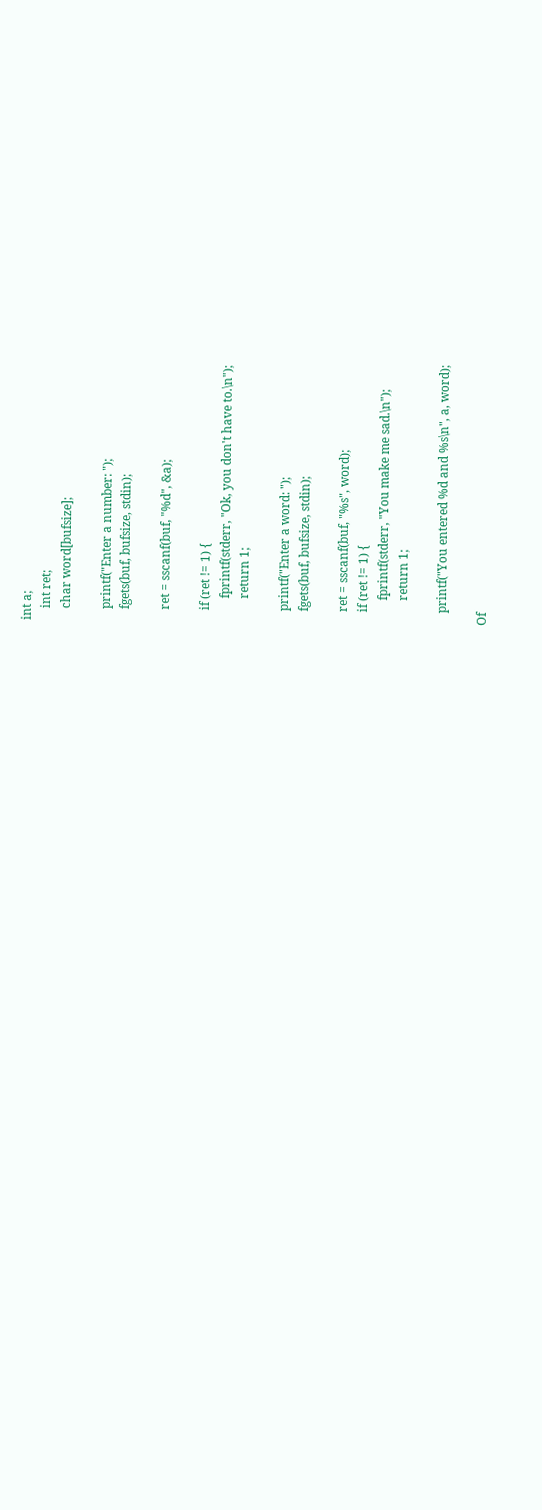int a;
    int ret;
    char word[bufsize];

    printf("Enter a number: ");
    fgets(buf, bufsize, stdin);

    ret = sscanf(buf, "%d", &a);

    if (ret != 1) {
        fprintf(stderr, "Ok, you don't have to.\n");
        return 1;

    printf("Enter a word: ");
    fgets(buf, bufsize, stdin);

    ret = sscanf(buf, "%s", word);
    if (ret != 1) {
        fprintf(stderr, "You make me sad.\n");
        return 1;

    printf("You entered %d and %s\n", a, word);

Of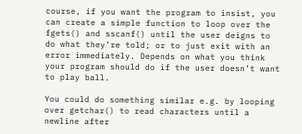course, if you want the program to insist, you can create a simple function to loop over the fgets() and sscanf() until the user deigns to do what they’re told; or to just exit with an error immediately. Depends on what you think your program should do if the user doesn’t want to play ball.

You could do something similar e.g. by looping over getchar() to read characters until a newline after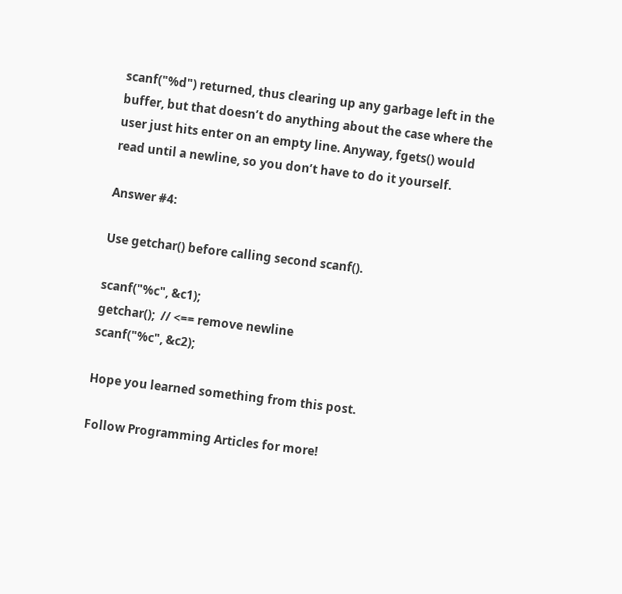scanf("%d") returned, thus clearing up any garbage left in the buffer, but that doesn’t do anything about the case where the user just hits enter on an empty line. Anyway, fgets() would read until a newline, so you don’t have to do it yourself.

Answer #4:

Use getchar() before calling second scanf().

scanf("%c", &c1);
getchar();  // <== remove newline
scanf("%c", &c2);

Hope you learned something from this post.

Follow Programming Articles for more!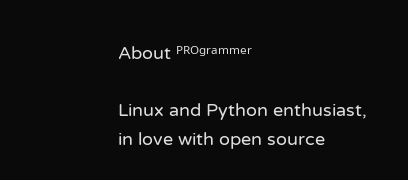About ᴾᴿᴼᵍʳᵃᵐᵐᵉʳ

Linux and Python enthusiast, in love with open source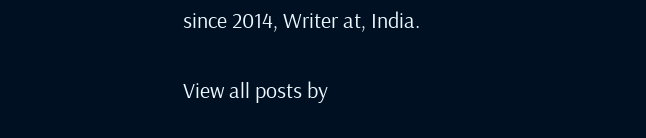since 2014, Writer at, India.

View all posts by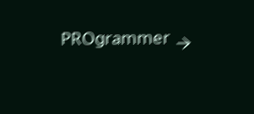ᴾᴿᴼᵍʳᵃᵐᵐᵉʳ →